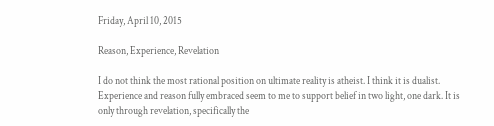Friday, April 10, 2015

Reason, Experience, Revelation

I do not think the most rational position on ultimate reality is atheist. I think it is dualist. Experience and reason fully embraced seem to me to support belief in two light, one dark. It is only through revelation, specifically the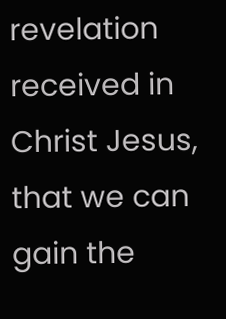revelation received in Christ Jesus, that we can gain the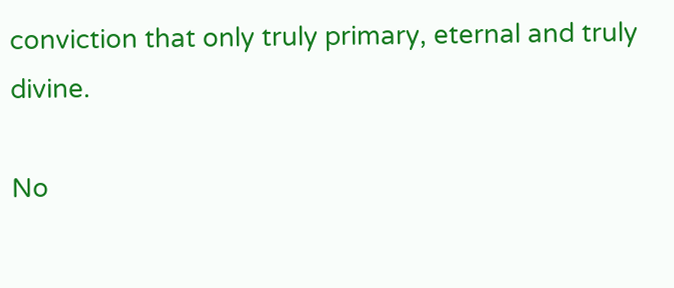conviction that only truly primary, eternal and truly divine.

No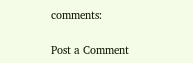comments:

Post a Comment